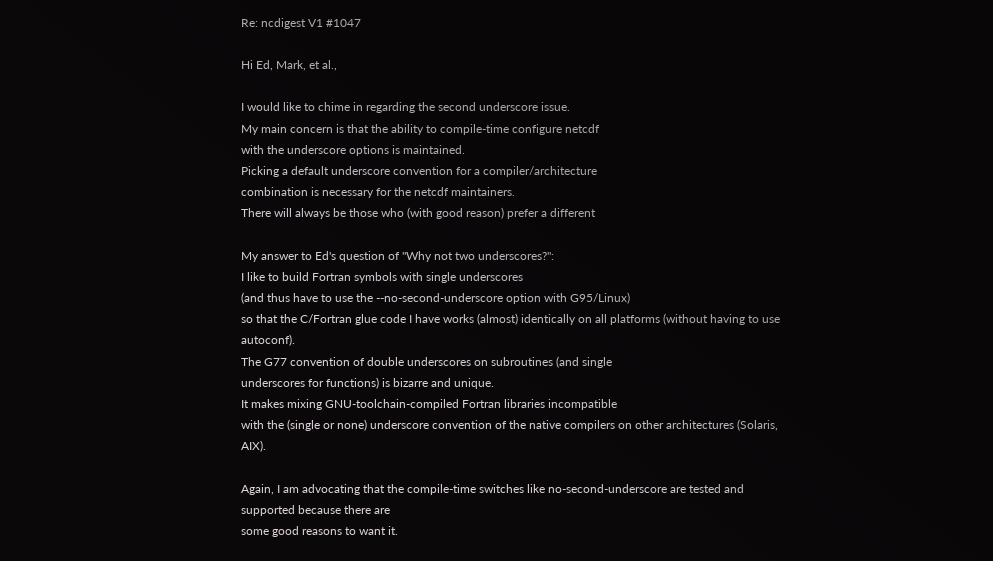Re: ncdigest V1 #1047

Hi Ed, Mark, et al.,

I would like to chime in regarding the second underscore issue.
My main concern is that the ability to compile-time configure netcdf
with the underscore options is maintained.
Picking a default underscore convention for a compiler/architecture
combination is necessary for the netcdf maintainers.
There will always be those who (with good reason) prefer a different

My answer to Ed's question of "Why not two underscores?":
I like to build Fortran symbols with single underscores
(and thus have to use the --no-second-underscore option with G95/Linux)
so that the C/Fortran glue code I have works (almost) identically on all platforms (without having to use autoconf).
The G77 convention of double underscores on subroutines (and single
underscores for functions) is bizarre and unique.
It makes mixing GNU-toolchain-compiled Fortran libraries incompatible
with the (single or none) underscore convention of the native compilers on other architectures (Solaris, AIX).

Again, I am advocating that the compile-time switches like no-second-underscore are tested and supported because there are
some good reasons to want it.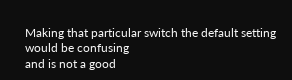Making that particular switch the default setting would be confusing
and is not a good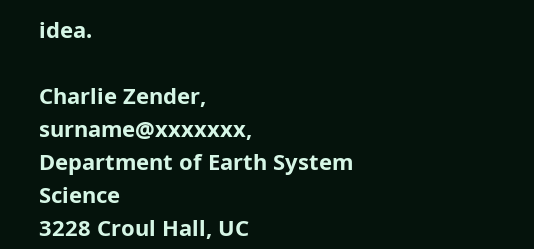idea.

Charlie Zender, surname@xxxxxxx, Department of Earth System Science
3228 Croul Hall, UC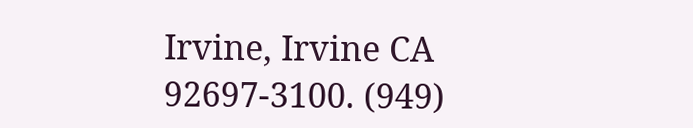Irvine, Irvine CA 92697-3100. (949)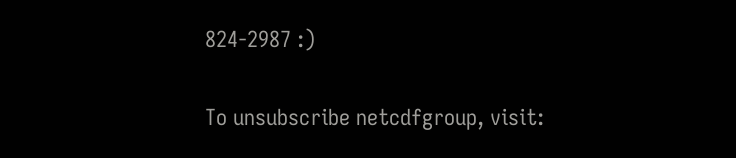824-2987 :)

To unsubscribe netcdfgroup, visit: